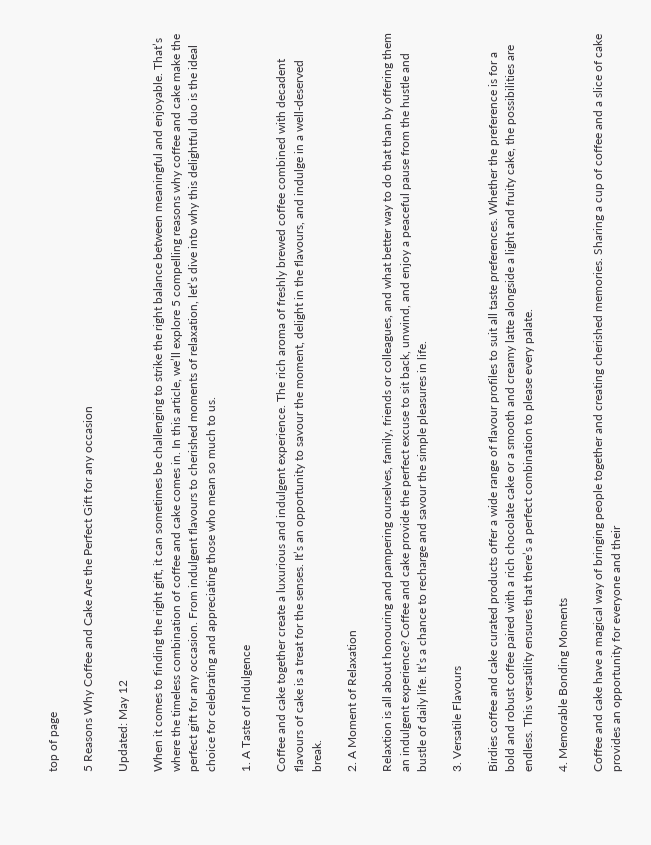top of page

5 Reasons Why Coffee and Cake Are the Perfect Gift for any occasion

Updated: May 12

When it comes to finding the right gift, it can sometimes be challenging to strike the right balance between meaningful and enjoyable. That’s where the timeless combination of coffee and cake comes in. In this article, we’ll explore 5 compelling reasons why coffee and cake make the perfect gift for any occasion. From indulgent flavours to cherished moments of relaxation, let’s dive into why this delightful duo is the ideal choice for celebrating and appreciating those who mean so much to us.

1. A Taste of Indulgence

Coffee and cake together create a luxurious and indulgent experience. The rich aroma of freshly brewed coffee combined with decadent flavours of cake is a treat for the senses. It’s an opportunity to savour the moment, delight in the flavours, and indulge in a well-deserved break.

2. A Moment of Relaxation

Relaxtion is all about honouring and pampering ourselves, family, friends or colleagues, and what better way to do that than by offering them an indulgent experience? Coffee and cake provide the perfect excuse to sit back, unwind, and enjoy a peaceful pause from the hustle and bustle of daily life. It’s a chance to recharge and savour the simple pleasures in life.

3. Versatile Flavours

Birdies coffee and cake curated products offer a wide range of flavour profiles to suit all taste preferences. Whether the preference is for a bold and robust coffee paired with a rich chocolate cake or a smooth and creamy latte alongside a light and fruity cake, the possibilities are endless. This versatility ensures that there’s a perfect combination to please every palate.

4. Memorable Bonding Moments

Coffee and cake have a magical way of bringing people together and creating cherished memories. Sharing a cup of coffee and a slice of cake provides an opportunity for everyone and their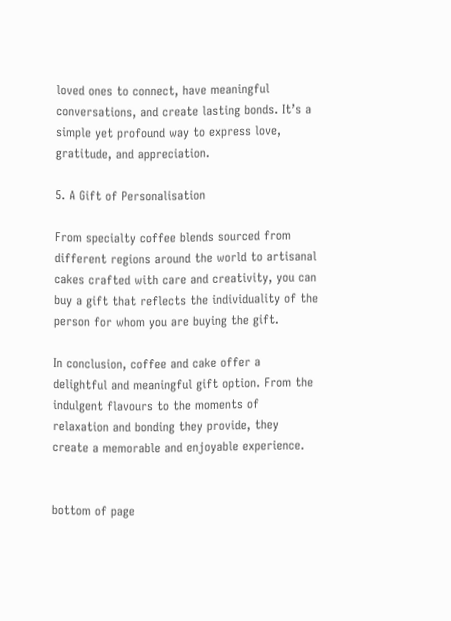loved ones to connect, have meaningful conversations, and create lasting bonds. It’s a simple yet profound way to express love, gratitude, and appreciation.

5. A Gift of Personalisation

From specialty coffee blends sourced from different regions around the world to artisanal cakes crafted with care and creativity, you can buy a gift that reflects the individuality of the person for whom you are buying the gift.

In conclusion, coffee and cake offer a delightful and meaningful gift option. From the indulgent flavours to the moments of relaxation and bonding they provide, they create a memorable and enjoyable experience.


bottom of page